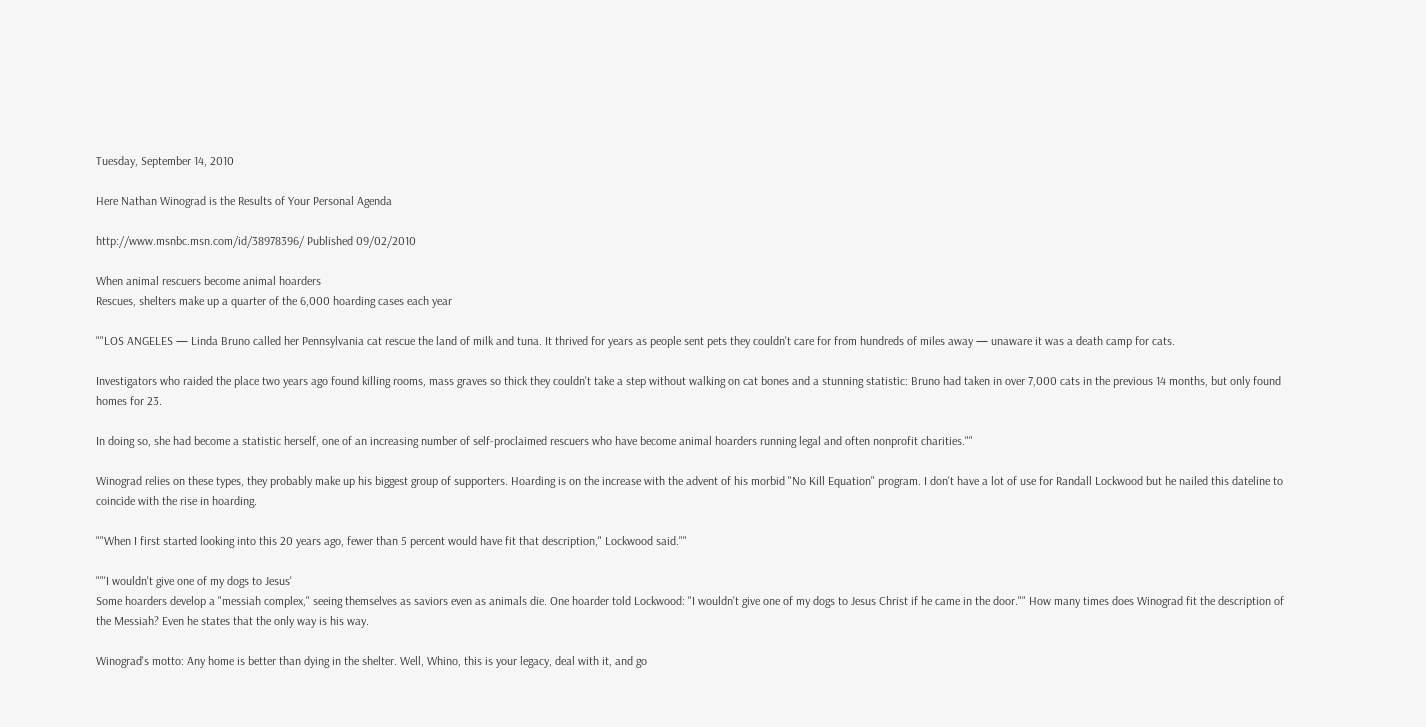Tuesday, September 14, 2010

Here Nathan Winograd is the Results of Your Personal Agenda

http://www.msnbc.msn.com/id/38978396/ Published 09/02/2010

When animal rescuers become animal hoarders
Rescues, shelters make up a quarter of the 6,000 hoarding cases each year

""LOS ANGELES — Linda Bruno called her Pennsylvania cat rescue the land of milk and tuna. It thrived for years as people sent pets they couldn't care for from hundreds of miles away — unaware it was a death camp for cats.

Investigators who raided the place two years ago found killing rooms, mass graves so thick they couldn't take a step without walking on cat bones and a stunning statistic: Bruno had taken in over 7,000 cats in the previous 14 months, but only found homes for 23.

In doing so, she had become a statistic herself, one of an increasing number of self-proclaimed rescuers who have become animal hoarders running legal and often nonprofit charities.""

Winograd relies on these types, they probably make up his biggest group of supporters. Hoarding is on the increase with the advent of his morbid "No Kill Equation" program. I don't have a lot of use for Randall Lockwood but he nailed this dateline to coincide with the rise in hoarding.

""When I first started looking into this 20 years ago, fewer than 5 percent would have fit that description," Lockwood said.""

""'I wouldn't give one of my dogs to Jesus'
Some hoarders develop a "messiah complex," seeing themselves as saviors even as animals die. One hoarder told Lockwood: "I wouldn't give one of my dogs to Jesus Christ if he came in the door."" How many times does Winograd fit the description of the Messiah? Even he states that the only way is his way.

Winograd's motto: Any home is better than dying in the shelter. Well, Whino, this is your legacy, deal with it, and go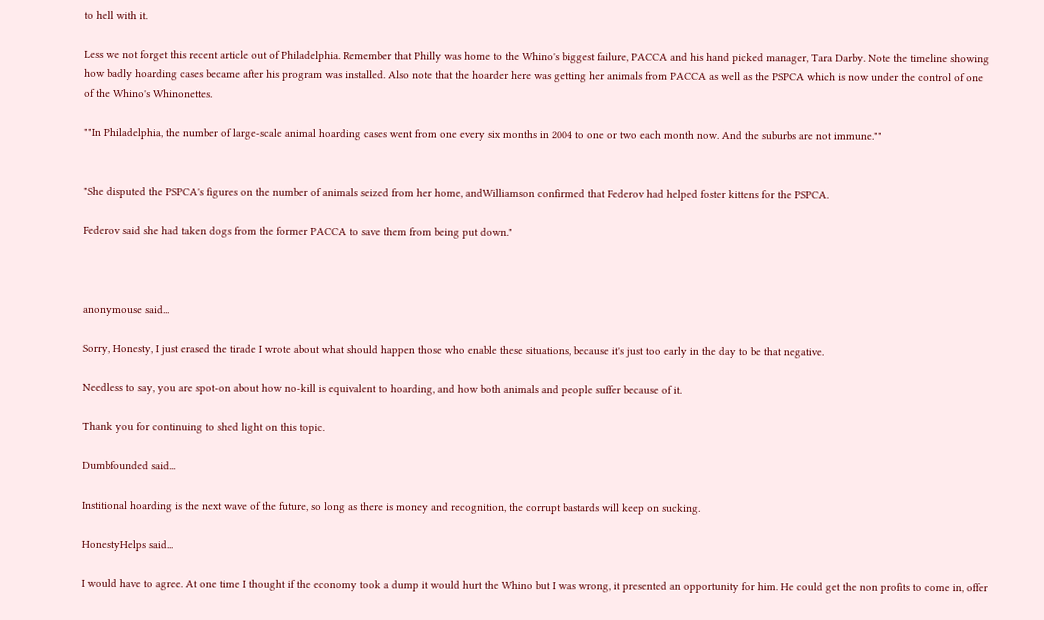to hell with it.

Less we not forget this recent article out of Philadelphia. Remember that Philly was home to the Whino's biggest failure, PACCA and his hand picked manager, Tara Darby. Note the timeline showing how badly hoarding cases became after his program was installed. Also note that the hoarder here was getting her animals from PACCA as well as the PSPCA which is now under the control of one of the Whino's Whinonettes.

""In Philadelphia, the number of large-scale animal hoarding cases went from one every six months in 2004 to one or two each month now. And the suburbs are not immune.""


"She disputed the PSPCA's figures on the number of animals seized from her home, andWilliamson confirmed that Federov had helped foster kittens for the PSPCA.

Federov said she had taken dogs from the former PACCA to save them from being put down."



anonymouse said...

Sorry, Honesty, I just erased the tirade I wrote about what should happen those who enable these situations, because it's just too early in the day to be that negative.

Needless to say, you are spot-on about how no-kill is equivalent to hoarding, and how both animals and people suffer because of it.

Thank you for continuing to shed light on this topic.

Dumbfounded said...

Institional hoarding is the next wave of the future, so long as there is money and recognition, the corrupt bastards will keep on sucking.

HonestyHelps said...

I would have to agree. At one time I thought if the economy took a dump it would hurt the Whino but I was wrong, it presented an opportunity for him. He could get the non profits to come in, offer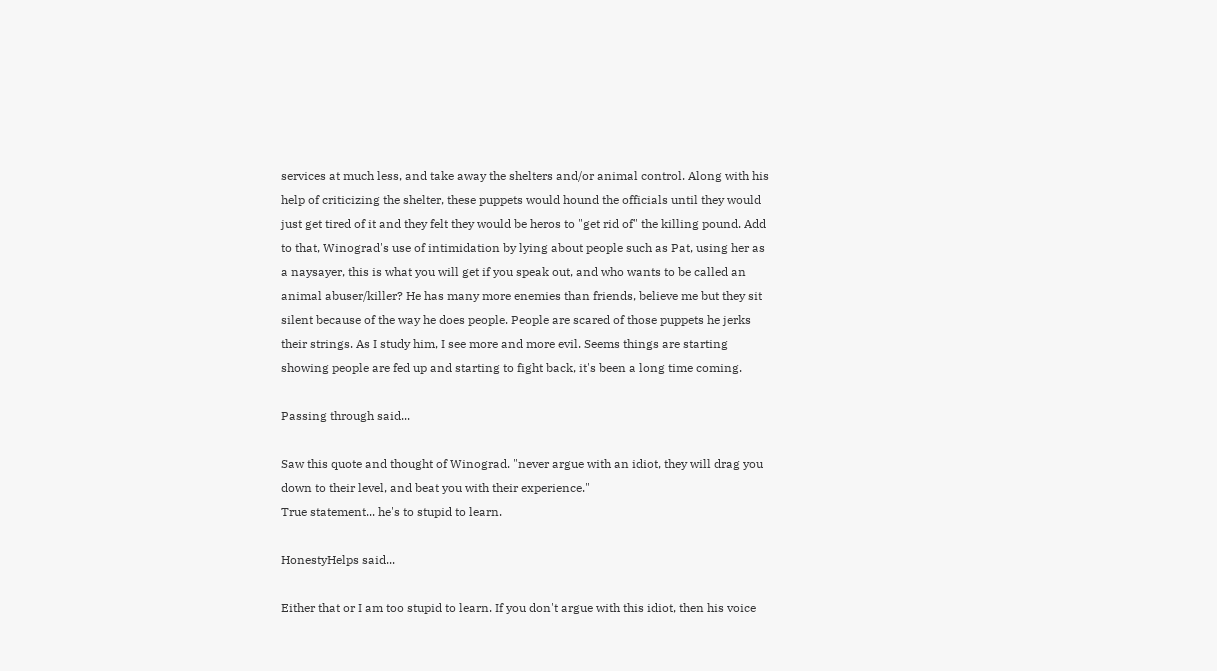services at much less, and take away the shelters and/or animal control. Along with his help of criticizing the shelter, these puppets would hound the officials until they would just get tired of it and they felt they would be heros to "get rid of" the killing pound. Add to that, Winograd's use of intimidation by lying about people such as Pat, using her as a naysayer, this is what you will get if you speak out, and who wants to be called an animal abuser/killer? He has many more enemies than friends, believe me but they sit silent because of the way he does people. People are scared of those puppets he jerks their strings. As I study him, I see more and more evil. Seems things are starting showing people are fed up and starting to fight back, it's been a long time coming.

Passing through said...

Saw this quote and thought of Winograd. "never argue with an idiot, they will drag you down to their level, and beat you with their experience."
True statement... he's to stupid to learn.

HonestyHelps said...

Either that or I am too stupid to learn. If you don't argue with this idiot, then his voice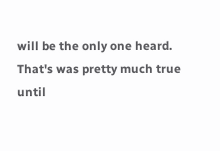will be the only one heard. That's was pretty much true until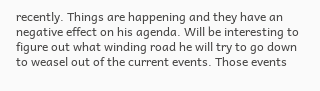recently. Things are happening and they have an negative effect on his agenda. Will be interesting to figure out what winding road he will try to go down to weasel out of the current events. Those events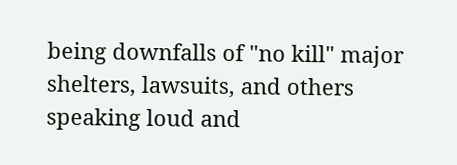being downfalls of "no kill" major shelters, lawsuits, and others speaking loud and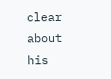clear about his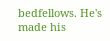bedfellows. He's made his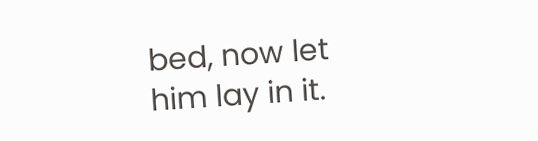bed, now let him lay in it.